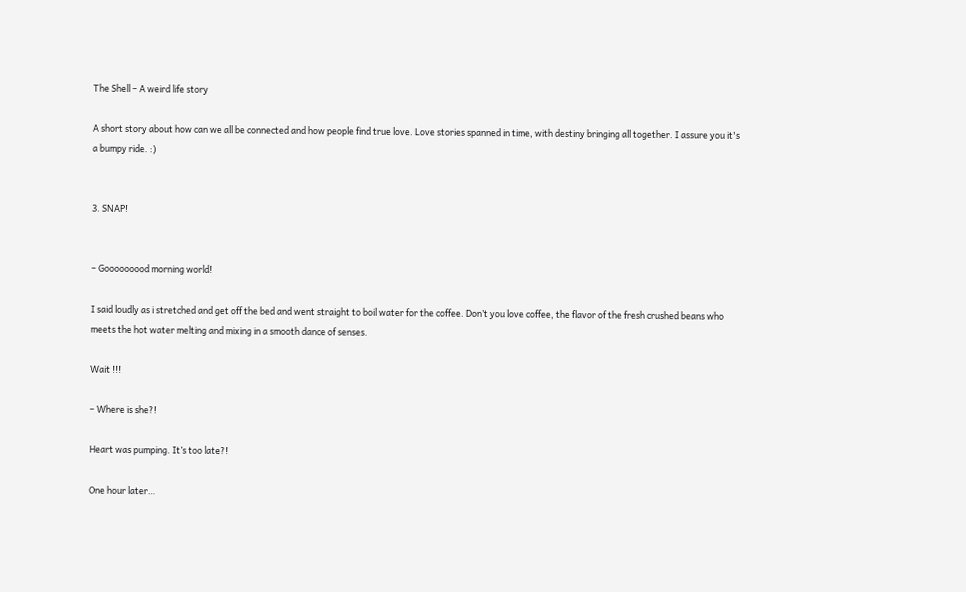The Shell – A weird life story

A short story about how can we all be connected and how people find true love. Love stories spanned in time, with destiny bringing all together. I assure you it's a bumpy ride. :)


3. SNAP!


– Gooooooood morning world!

I said loudly as i stretched and get off the bed and went straight to boil water for the coffee. Don’t you love coffee, the flavor of the fresh crushed beans who meets the hot water melting and mixing in a smooth dance of senses.

Wait !!!

– Where is she?!

Heart was pumping. It’s too late?!

One hour later…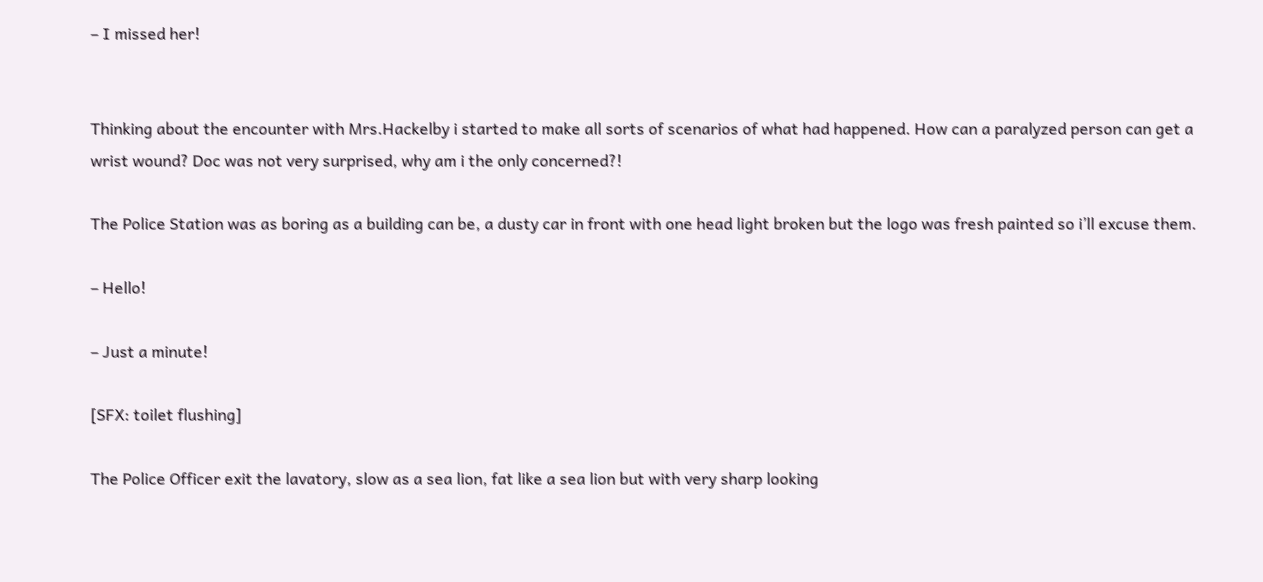– I missed her!


Thinking about the encounter with Mrs.Hackelby i started to make all sorts of scenarios of what had happened. How can a paralyzed person can get a wrist wound? Doc was not very surprised, why am i the only concerned?!

The Police Station was as boring as a building can be, a dusty car in front with one head light broken but the logo was fresh painted so i’ll excuse them.

– Hello!

– Just a minute!

[SFX: toilet flushing]

The Police Officer exit the lavatory, slow as a sea lion, fat like a sea lion but with very sharp looking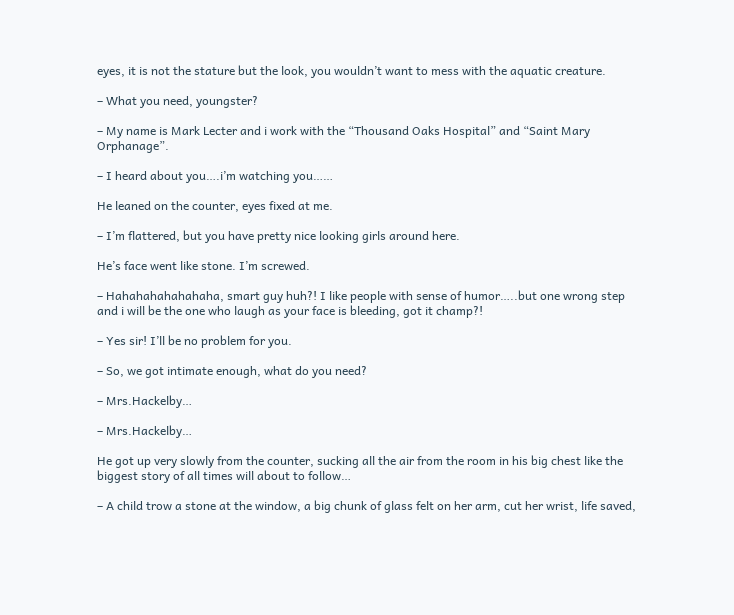eyes, it is not the stature but the look, you wouldn’t want to mess with the aquatic creature.

– What you need, youngster?

– My name is Mark Lecter and i work with the “Thousand Oaks Hospital” and “Saint Mary Orphanage”.

– I heard about you….i’m watching you……

He leaned on the counter, eyes fixed at me.

– I’m flattered, but you have pretty nice looking girls around here.

He’s face went like stone. I’m screwed.

– Hahahahahahahaha, smart guy huh?! I like people with sense of humor…..but one wrong step and i will be the one who laugh as your face is bleeding, got it champ?!

– Yes sir! I’ll be no problem for you.

– So, we got intimate enough, what do you need?

– Mrs.Hackelby…

– Mrs.Hackelby…

He got up very slowly from the counter, sucking all the air from the room in his big chest like the biggest story of all times will about to follow…

– A child trow a stone at the window, a big chunk of glass felt on her arm, cut her wrist, life saved,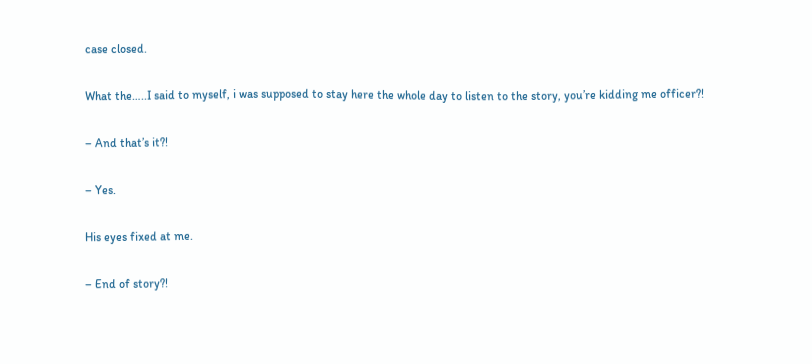case closed.

What the…..I said to myself, i was supposed to stay here the whole day to listen to the story, you’re kidding me officer?!

– And that’s it?!

– Yes.

His eyes fixed at me.

– End of story?!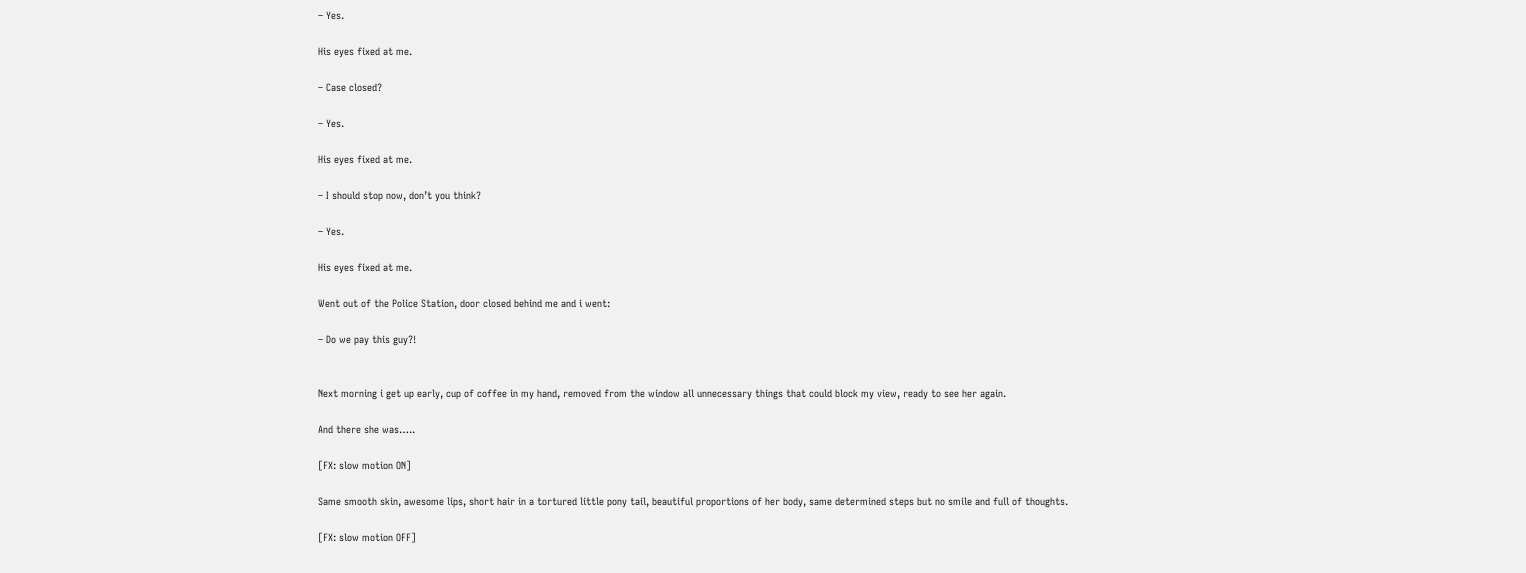– Yes.

His eyes fixed at me.

– Case closed?

– Yes.

His eyes fixed at me.

– I should stop now, don’t you think?

– Yes.

His eyes fixed at me.

Went out of the Police Station, door closed behind me and i went:

– Do we pay this guy?!


Next morning i get up early, cup of coffee in my hand, removed from the window all unnecessary things that could block my view, ready to see her again.

And there she was…..

[FX: slow motion ON]

Same smooth skin, awesome lips, short hair in a tortured little pony tail, beautiful proportions of her body, same determined steps but no smile and full of thoughts.

[FX: slow motion OFF]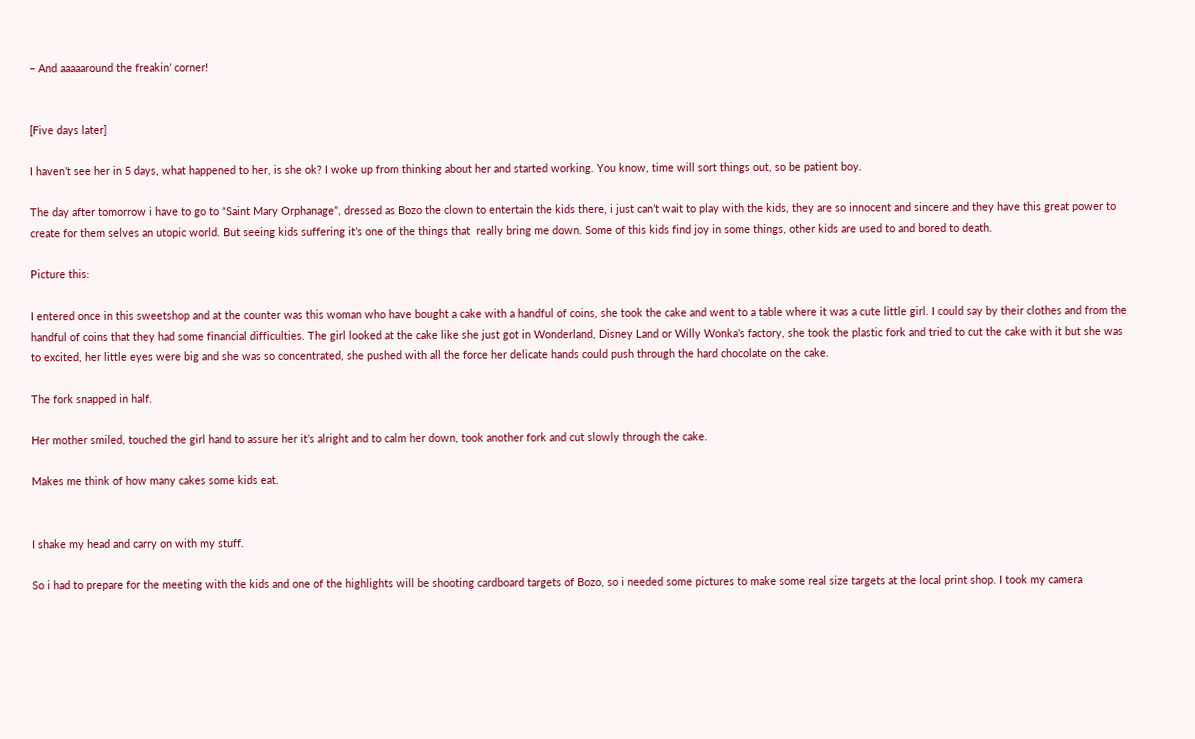– And aaaaaround the freakin’ corner!


[Five days later]

I haven’t see her in 5 days, what happened to her, is she ok? I woke up from thinking about her and started working. You know, time will sort things out, so be patient boy.

The day after tomorrow i have to go to “Saint Mary Orphanage”, dressed as Bozo the clown to entertain the kids there, i just can’t wait to play with the kids, they are so innocent and sincere and they have this great power to create for them selves an utopic world. But seeing kids suffering it’s one of the things that  really bring me down. Some of this kids find joy in some things, other kids are used to and bored to death.

Picture this:

I entered once in this sweetshop and at the counter was this woman who have bought a cake with a handful of coins, she took the cake and went to a table where it was a cute little girl. I could say by their clothes and from the handful of coins that they had some financial difficulties. The girl looked at the cake like she just got in Wonderland, Disney Land or Willy Wonka’s factory, she took the plastic fork and tried to cut the cake with it but she was to excited, her little eyes were big and she was so concentrated, she pushed with all the force her delicate hands could push through the hard chocolate on the cake.

The fork snapped in half.

Her mother smiled, touched the girl hand to assure her it’s alright and to calm her down, took another fork and cut slowly through the cake.

Makes me think of how many cakes some kids eat.


I shake my head and carry on with my stuff.

So i had to prepare for the meeting with the kids and one of the highlights will be shooting cardboard targets of Bozo, so i needed some pictures to make some real size targets at the local print shop. I took my camera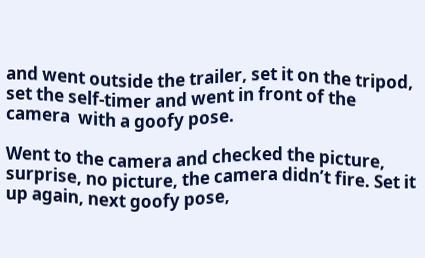and went outside the trailer, set it on the tripod, set the self-timer and went in front of the camera  with a goofy pose.

Went to the camera and checked the picture, surprise, no picture, the camera didn’t fire. Set it up again, next goofy pose,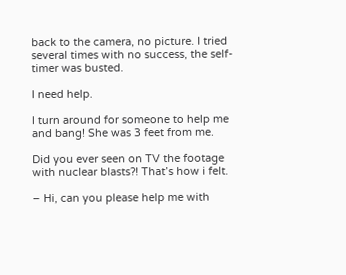back to the camera, no picture. I tried several times with no success, the self-timer was busted.

I need help.

I turn around for someone to help me and bang! She was 3 feet from me.

Did you ever seen on TV the footage with nuclear blasts?! That’s how i felt.

– Hi, can you please help me with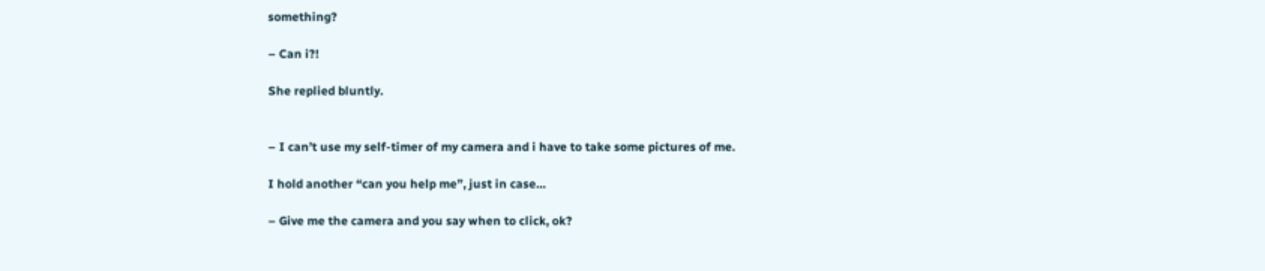something?

– Can i?!

She replied bluntly.


– I can’t use my self-timer of my camera and i have to take some pictures of me.

I hold another “can you help me”, just in case…

– Give me the camera and you say when to click, ok?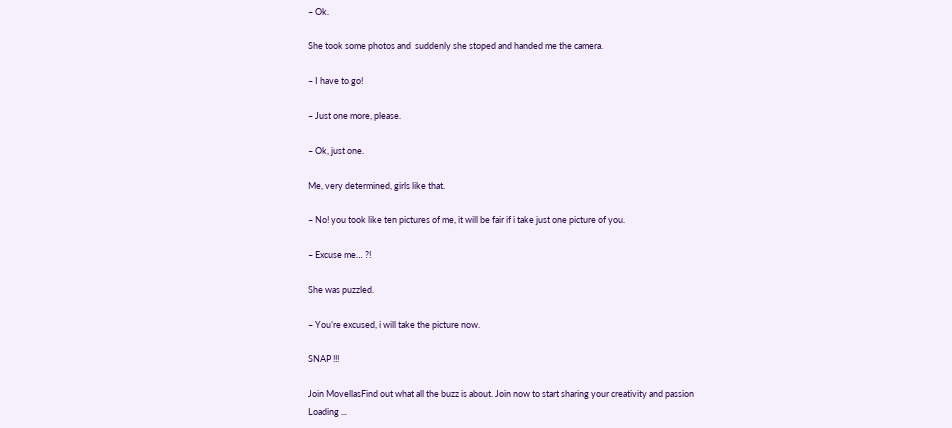– Ok.

She took some photos and  suddenly she stoped and handed me the camera.

– I have to go!

– Just one more, please.

– Ok, just one.

Me, very determined, girls like that.

– No! you took like ten pictures of me, it will be fair if i take just one picture of you.

– Excuse me… ?!

She was puzzled.

– You’re excused, i will take the picture now.

SNAP !!!

Join MovellasFind out what all the buzz is about. Join now to start sharing your creativity and passion
Loading ...